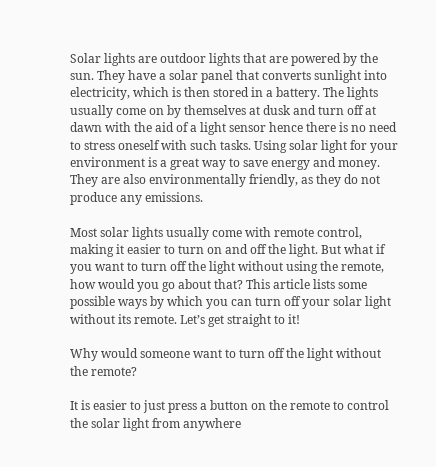Solar lights are outdoor lights that are powered by the sun. They have a solar panel that converts sunlight into electricity, which is then stored in a battery. The lights usually come on by themselves at dusk and turn off at dawn with the aid of a light sensor hence there is no need to stress oneself with such tasks. Using solar light for your environment is a great way to save energy and money. They are also environmentally friendly, as they do not produce any emissions.

Most solar lights usually come with remote control, making it easier to turn on and off the light. But what if you want to turn off the light without using the remote, how would you go about that? This article lists some possible ways by which you can turn off your solar light without its remote. Let’s get straight to it!

Why would someone want to turn off the light without the remote?

It is easier to just press a button on the remote to control the solar light from anywhere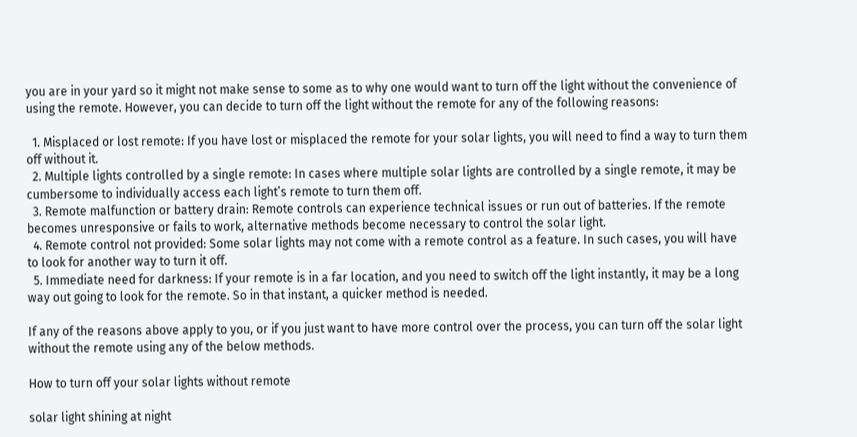you are in your yard so it might not make sense to some as to why one would want to turn off the light without the convenience of using the remote. However, you can decide to turn off the light without the remote for any of the following reasons:

  1. Misplaced or lost remote: If you have lost or misplaced the remote for your solar lights, you will need to find a way to turn them off without it.
  2. Multiple lights controlled by a single remote: In cases where multiple solar lights are controlled by a single remote, it may be cumbersome to individually access each light’s remote to turn them off.
  3. Remote malfunction or battery drain: Remote controls can experience technical issues or run out of batteries. If the remote becomes unresponsive or fails to work, alternative methods become necessary to control the solar light.
  4. Remote control not provided: Some solar lights may not come with a remote control as a feature. In such cases, you will have to look for another way to turn it off.
  5. Immediate need for darkness: If your remote is in a far location, and you need to switch off the light instantly, it may be a long way out going to look for the remote. So in that instant, a quicker method is needed.

If any of the reasons above apply to you, or if you just want to have more control over the process, you can turn off the solar light without the remote using any of the below methods.

How to turn off your solar lights without remote

solar light shining at night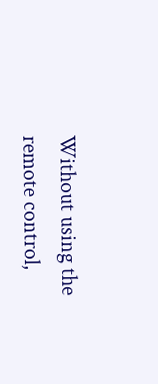Without using the remote control,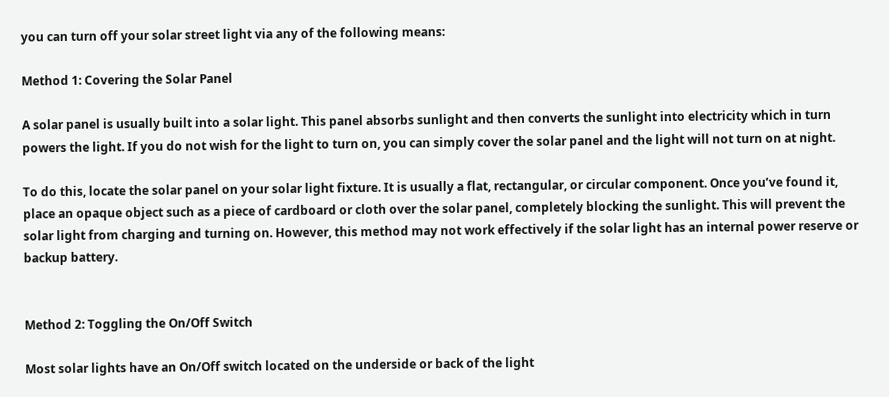you can turn off your solar street light via any of the following means:

Method 1: Covering the Solar Panel

A solar panel is usually built into a solar light. This panel absorbs sunlight and then converts the sunlight into electricity which in turn powers the light. If you do not wish for the light to turn on, you can simply cover the solar panel and the light will not turn on at night.

To do this, locate the solar panel on your solar light fixture. It is usually a flat, rectangular, or circular component. Once you’ve found it, place an opaque object such as a piece of cardboard or cloth over the solar panel, completely blocking the sunlight. This will prevent the solar light from charging and turning on. However, this method may not work effectively if the solar light has an internal power reserve or backup battery.


Method 2: Toggling the On/Off Switch

Most solar lights have an On/Off switch located on the underside or back of the light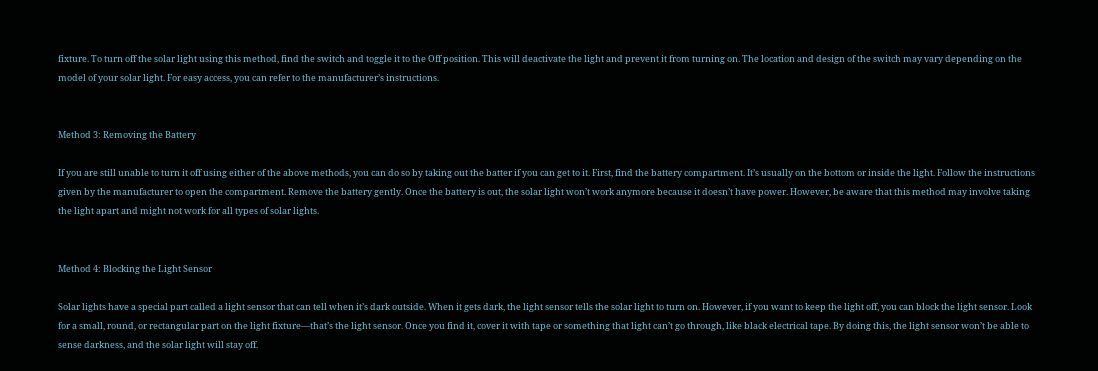fixture. To turn off the solar light using this method, find the switch and toggle it to the Off position. This will deactivate the light and prevent it from turning on. The location and design of the switch may vary depending on the model of your solar light. For easy access, you can refer to the manufacturer’s instructions.


Method 3: Removing the Battery

If you are still unable to turn it off using either of the above methods, you can do so by taking out the batter if you can get to it. First, find the battery compartment. It’s usually on the bottom or inside the light. Follow the instructions given by the manufacturer to open the compartment. Remove the battery gently. Once the battery is out, the solar light won’t work anymore because it doesn’t have power. However, be aware that this method may involve taking the light apart and might not work for all types of solar lights.


Method 4: Blocking the Light Sensor

Solar lights have a special part called a light sensor that can tell when it’s dark outside. When it gets dark, the light sensor tells the solar light to turn on. However, if you want to keep the light off, you can block the light sensor. Look for a small, round, or rectangular part on the light fixture—that’s the light sensor. Once you find it, cover it with tape or something that light can’t go through, like black electrical tape. By doing this, the light sensor won’t be able to sense darkness, and the solar light will stay off.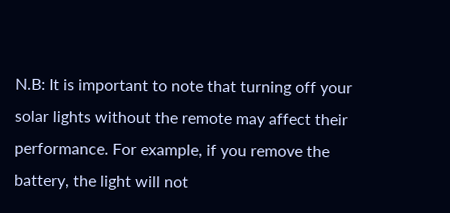N.B: It is important to note that turning off your solar lights without the remote may affect their performance. For example, if you remove the battery, the light will not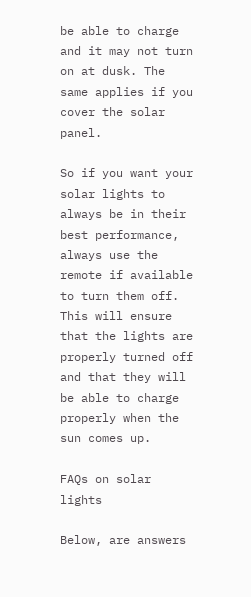be able to charge and it may not turn on at dusk. The same applies if you cover the solar panel.

So if you want your solar lights to always be in their best performance, always use the remote if available to turn them off. This will ensure that the lights are properly turned off and that they will be able to charge properly when the sun comes up.

FAQs on solar lights

Below, are answers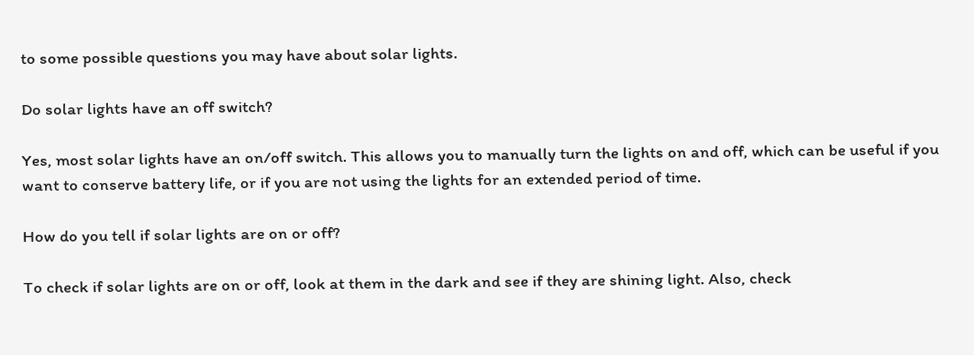to some possible questions you may have about solar lights.

Do solar lights have an off switch?

Yes, most solar lights have an on/off switch. This allows you to manually turn the lights on and off, which can be useful if you want to conserve battery life, or if you are not using the lights for an extended period of time.

How do you tell if solar lights are on or off?

To check if solar lights are on or off, look at them in the dark and see if they are shining light. Also, check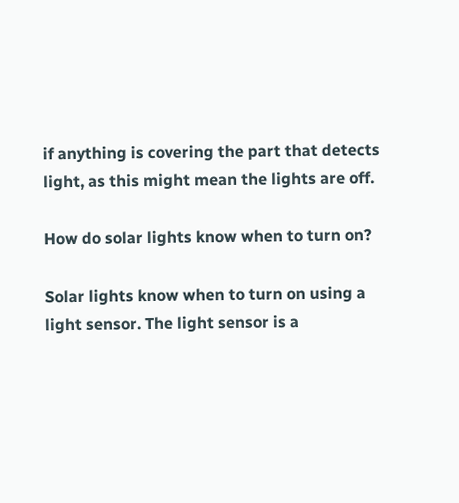if anything is covering the part that detects light, as this might mean the lights are off.

How do solar lights know when to turn on?

Solar lights know when to turn on using a light sensor. The light sensor is a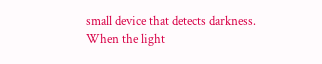small device that detects darkness. When the light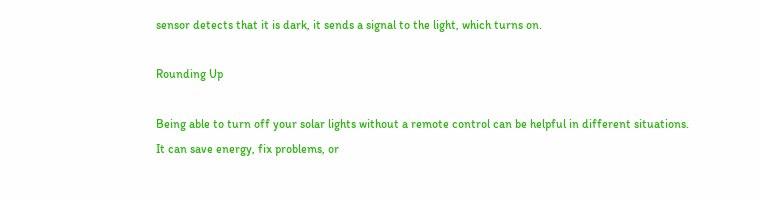sensor detects that it is dark, it sends a signal to the light, which turns on.

Rounding Up

Being able to turn off your solar lights without a remote control can be helpful in different situations. It can save energy, fix problems, or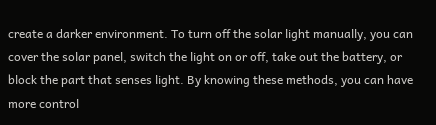create a darker environment. To turn off the solar light manually, you can cover the solar panel, switch the light on or off, take out the battery, or block the part that senses light. By knowing these methods, you can have more control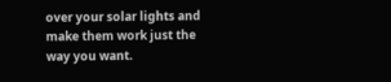over your solar lights and make them work just the way you want.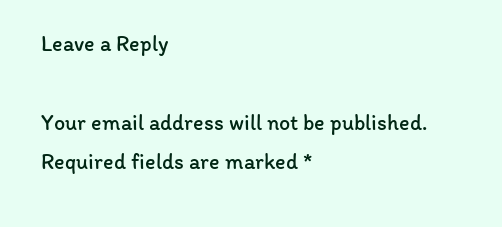Leave a Reply

Your email address will not be published. Required fields are marked *